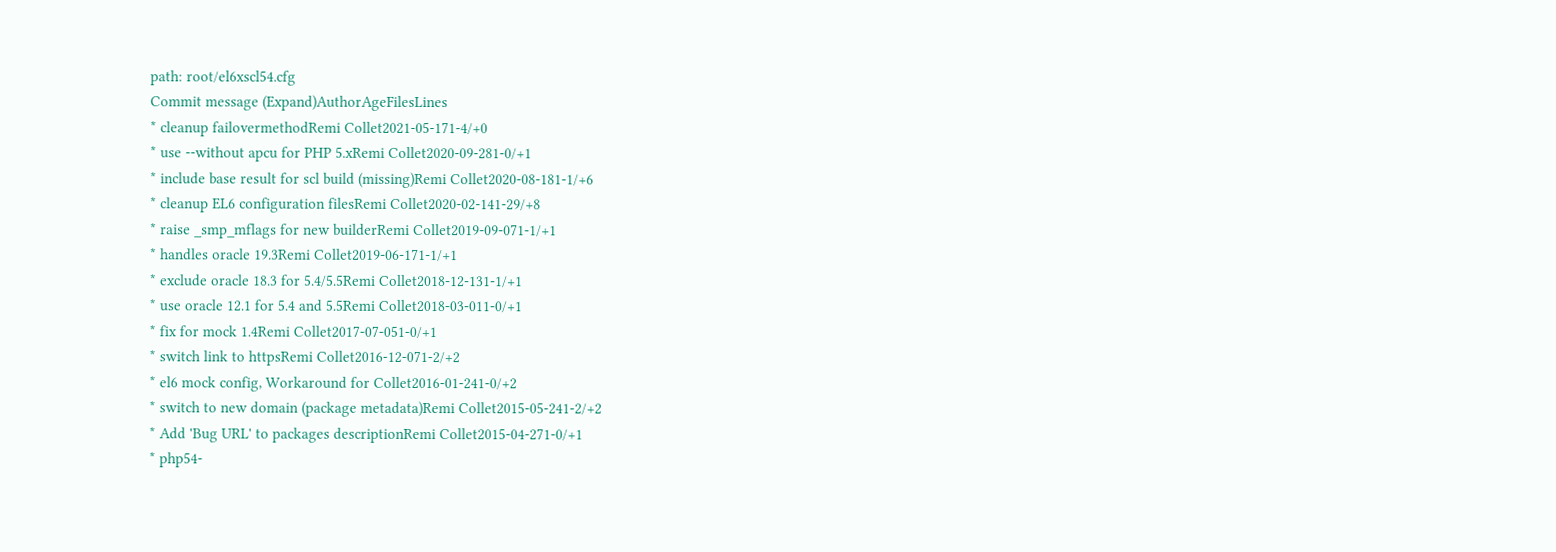path: root/el6xscl54.cfg
Commit message (Expand)AuthorAgeFilesLines
* cleanup failovermethodRemi Collet2021-05-171-4/+0
* use --without apcu for PHP 5.xRemi Collet2020-09-281-0/+1
* include base result for scl build (missing)Remi Collet2020-08-181-1/+6
* cleanup EL6 configuration filesRemi Collet2020-02-141-29/+8
* raise _smp_mflags for new builderRemi Collet2019-09-071-1/+1
* handles oracle 19.3Remi Collet2019-06-171-1/+1
* exclude oracle 18.3 for 5.4/5.5Remi Collet2018-12-131-1/+1
* use oracle 12.1 for 5.4 and 5.5Remi Collet2018-03-011-0/+1
* fix for mock 1.4Remi Collet2017-07-051-0/+1
* switch link to httpsRemi Collet2016-12-071-2/+2
* el6 mock config, Workaround for Collet2016-01-241-0/+2
* switch to new domain (package metadata)Remi Collet2015-05-241-2/+2
* Add 'Bug URL' to packages descriptionRemi Collet2015-04-271-0/+1
* php54-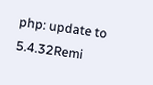php: update to 5.4.32Remi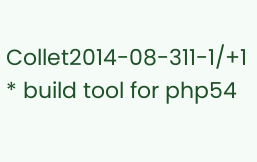Collet2014-08-311-1/+1
* build tool for php54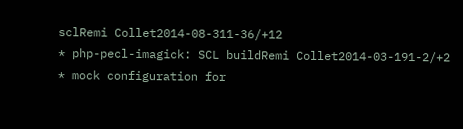sclRemi Collet2014-08-311-36/+12
* php-pecl-imagick: SCL buildRemi Collet2014-03-191-2/+2
* mock configuration for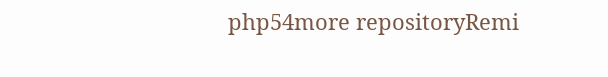php54more repositoryRemi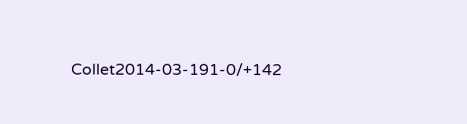Collet2014-03-191-0/+142